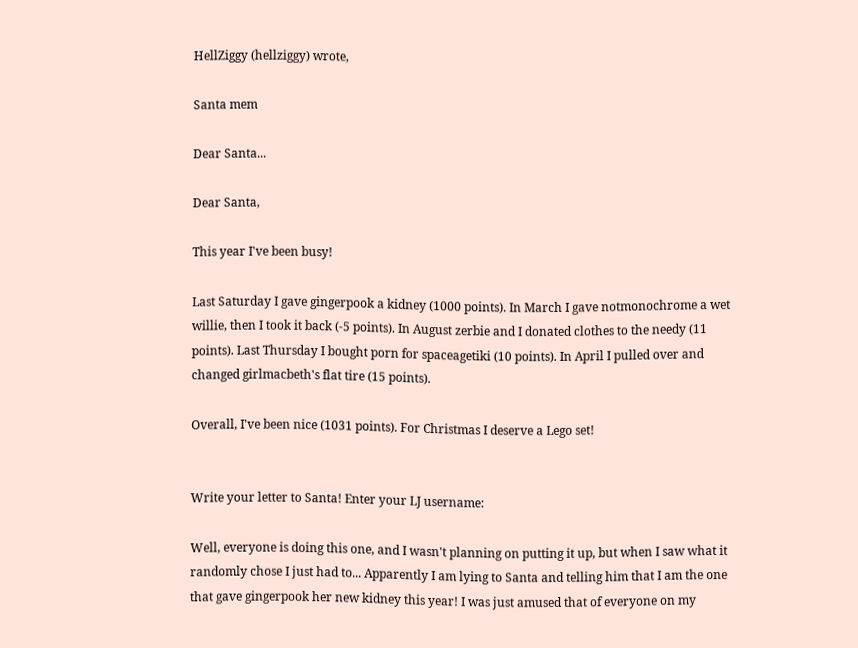HellZiggy (hellziggy) wrote,

Santa mem

Dear Santa...

Dear Santa,

This year I've been busy!

Last Saturday I gave gingerpook a kidney (1000 points). In March I gave notmonochrome a wet willie, then I took it back (-5 points). In August zerbie and I donated clothes to the needy (11 points). Last Thursday I bought porn for spaceagetiki (10 points). In April I pulled over and changed girlmacbeth's flat tire (15 points).

Overall, I've been nice (1031 points). For Christmas I deserve a Lego set!


Write your letter to Santa! Enter your LJ username:

Well, everyone is doing this one, and I wasn't planning on putting it up, but when I saw what it randomly chose I just had to... Apparently I am lying to Santa and telling him that I am the one that gave gingerpook her new kidney this year! I was just amused that of everyone on my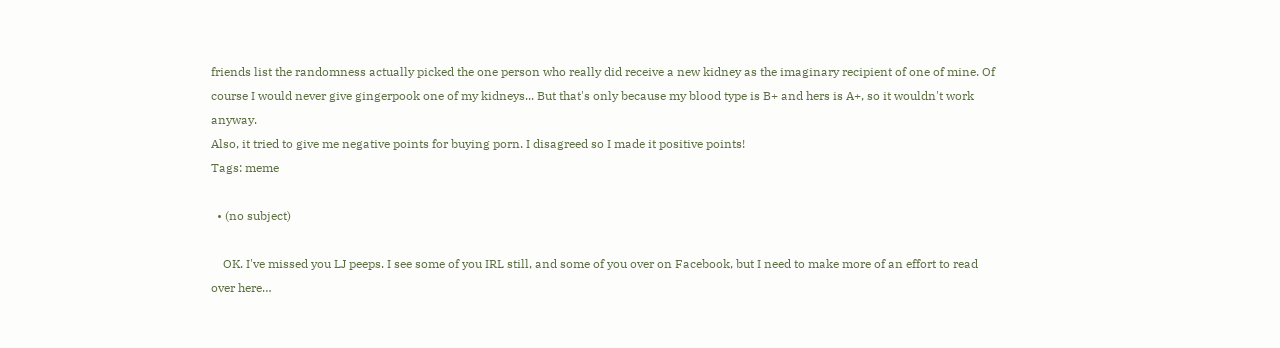friends list the randomness actually picked the one person who really did receive a new kidney as the imaginary recipient of one of mine. Of course I would never give gingerpook one of my kidneys... But that's only because my blood type is B+ and hers is A+, so it wouldn't work anyway.
Also, it tried to give me negative points for buying porn. I disagreed so I made it positive points!
Tags: meme

  • (no subject)

    OK. I've missed you LJ peeps. I see some of you IRL still, and some of you over on Facebook, but I need to make more of an effort to read over here…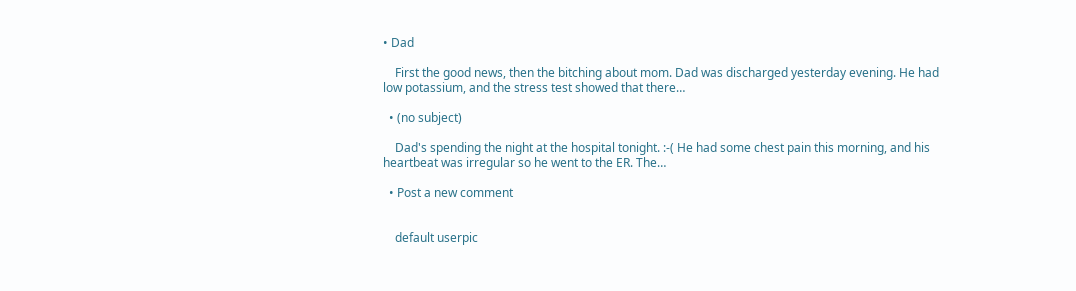• Dad

    First the good news, then the bitching about mom. Dad was discharged yesterday evening. He had low potassium, and the stress test showed that there…

  • (no subject)

    Dad's spending the night at the hospital tonight. :-( He had some chest pain this morning, and his heartbeat was irregular so he went to the ER. The…

  • Post a new comment


    default userpic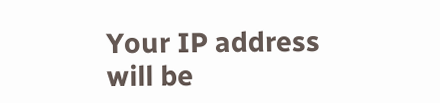Your IP address will be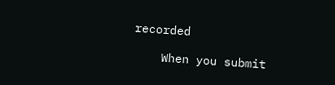recorded

    When you submit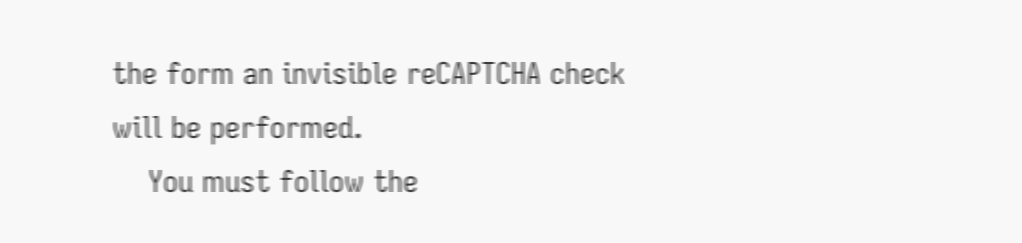the form an invisible reCAPTCHA check will be performed.
    You must follow the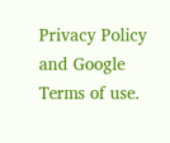Privacy Policy and Google Terms of use.